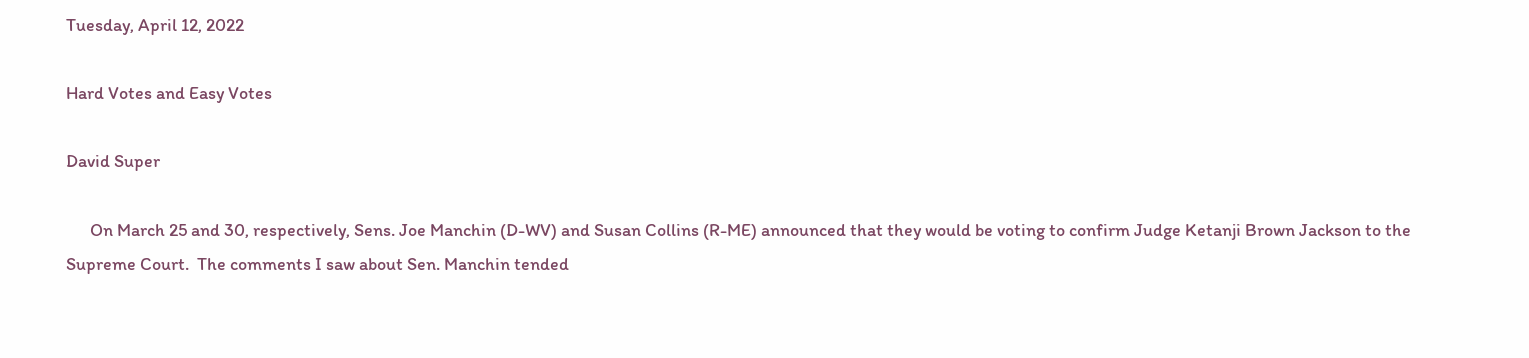Tuesday, April 12, 2022

Hard Votes and Easy Votes

David Super

      On March 25 and 30, respectively, Sens. Joe Manchin (D-WV) and Susan Collins (R-ME) announced that they would be voting to confirm Judge Ketanji Brown Jackson to the Supreme Court.  The comments I saw about Sen. Manchin tended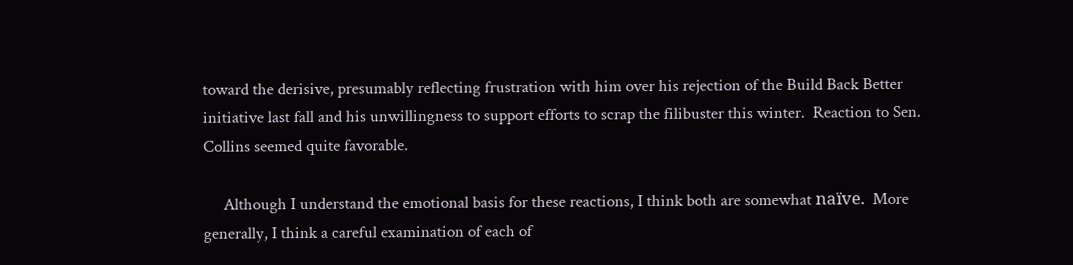toward the derisive, presumably reflecting frustration with him over his rejection of the Build Back Better initiative last fall and his unwillingness to support efforts to scrap the filibuster this winter.  Reaction to Sen. Collins seemed quite favorable.

     Although I understand the emotional basis for these reactions, I think both are somewhat naïve.  More generally, I think a careful examination of each of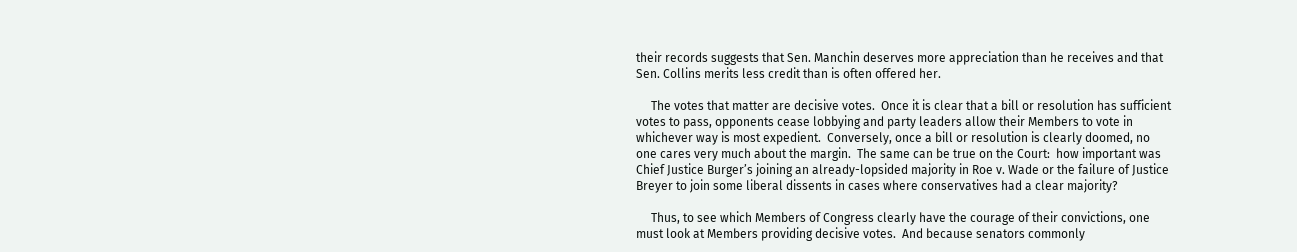their records suggests that Sen. Manchin deserves more appreciation than he receives and that Sen. Collins merits less credit than is often offered her.

     The votes that matter are decisive votes.  Once it is clear that a bill or resolution has sufficient votes to pass, opponents cease lobbying and party leaders allow their Members to vote in whichever way is most expedient.  Conversely, once a bill or resolution is clearly doomed, no one cares very much about the margin.  The same can be true on the Court:  how important was Chief Justice Burger’s joining an already-lopsided majority in Roe v. Wade or the failure of Justice Breyer to join some liberal dissents in cases where conservatives had a clear majority?

     Thus, to see which Members of Congress clearly have the courage of their convictions, one must look at Members providing decisive votes.  And because senators commonly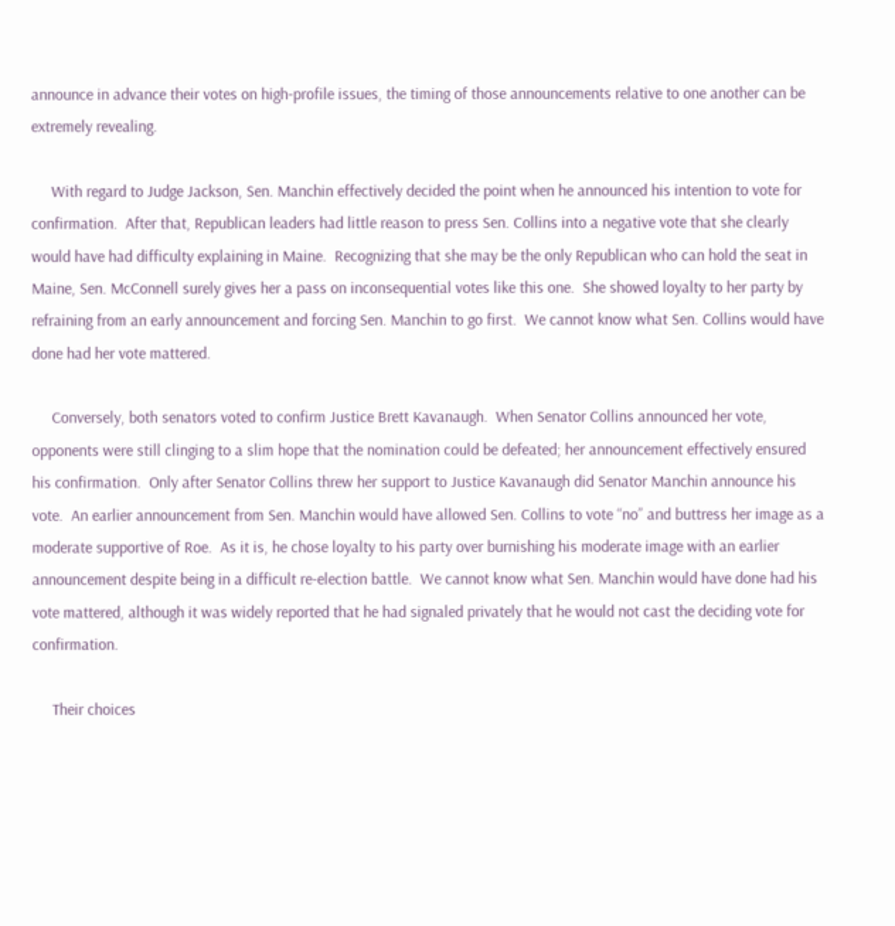announce in advance their votes on high-profile issues, the timing of those announcements relative to one another can be extremely revealing.

     With regard to Judge Jackson, Sen. Manchin effectively decided the point when he announced his intention to vote for confirmation.  After that, Republican leaders had little reason to press Sen. Collins into a negative vote that she clearly would have had difficulty explaining in Maine.  Recognizing that she may be the only Republican who can hold the seat in Maine, Sen. McConnell surely gives her a pass on inconsequential votes like this one.  She showed loyalty to her party by refraining from an early announcement and forcing Sen. Manchin to go first.  We cannot know what Sen. Collins would have done had her vote mattered.

     Conversely, both senators voted to confirm Justice Brett Kavanaugh.  When Senator Collins announced her vote, opponents were still clinging to a slim hope that the nomination could be defeated; her announcement effectively ensured his confirmation.  Only after Senator Collins threw her support to Justice Kavanaugh did Senator Manchin announce his vote.  An earlier announcement from Sen. Manchin would have allowed Sen. Collins to vote “no” and buttress her image as a moderate supportive of Roe.  As it is, he chose loyalty to his party over burnishing his moderate image with an earlier announcement despite being in a difficult re-election battle.  We cannot know what Sen. Manchin would have done had his vote mattered, although it was widely reported that he had signaled privately that he would not cast the deciding vote for confirmation.

     Their choices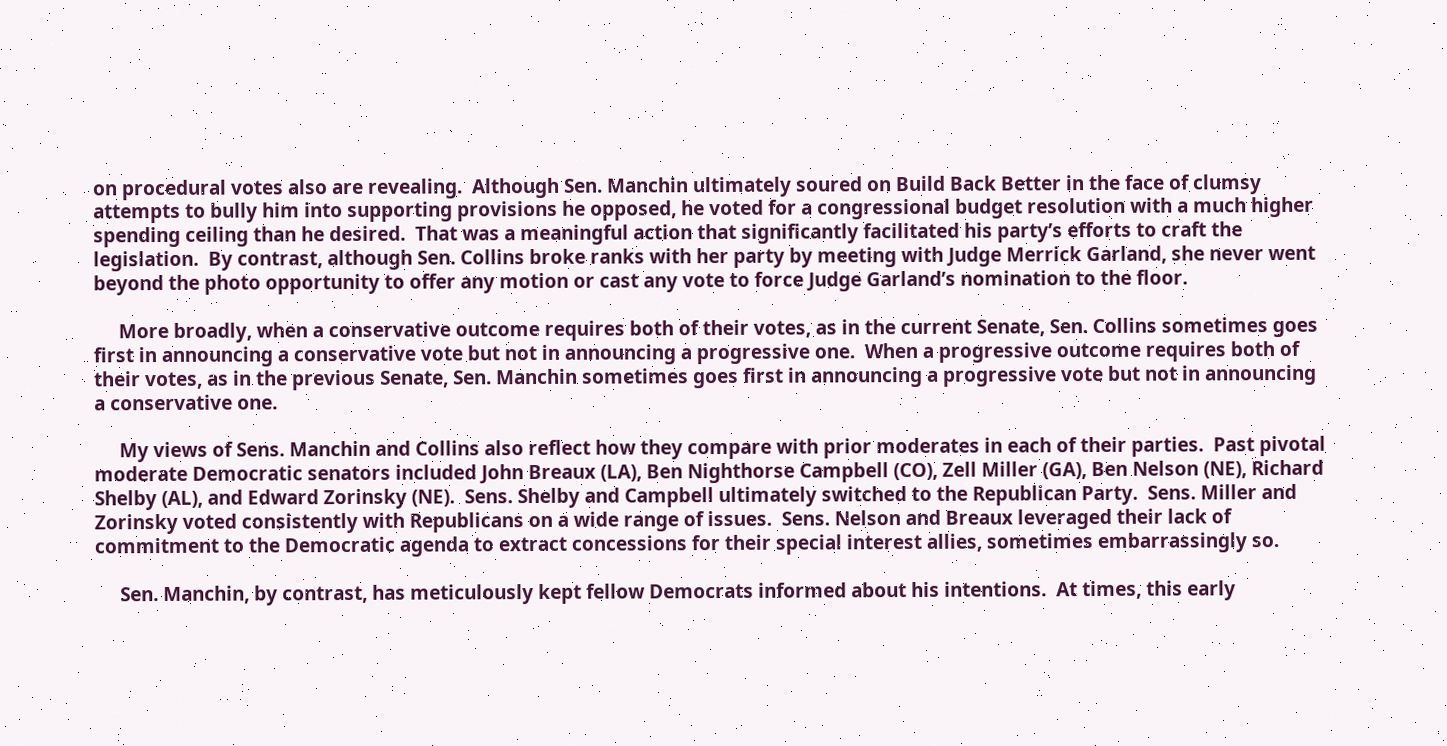on procedural votes also are revealing.  Although Sen. Manchin ultimately soured on Build Back Better in the face of clumsy attempts to bully him into supporting provisions he opposed, he voted for a congressional budget resolution with a much higher spending ceiling than he desired.  That was a meaningful action that significantly facilitated his party’s efforts to craft the legislation.  By contrast, although Sen. Collins broke ranks with her party by meeting with Judge Merrick Garland, she never went beyond the photo opportunity to offer any motion or cast any vote to force Judge Garland’s nomination to the floor.

     More broadly, when a conservative outcome requires both of their votes, as in the current Senate, Sen. Collins sometimes goes first in announcing a conservative vote but not in announcing a progressive one.  When a progressive outcome requires both of their votes, as in the previous Senate, Sen. Manchin sometimes goes first in announcing a progressive vote but not in announcing a conservative one.

     My views of Sens. Manchin and Collins also reflect how they compare with prior moderates in each of their parties.  Past pivotal moderate Democratic senators included John Breaux (LA), Ben Nighthorse Campbell (CO), Zell Miller (GA), Ben Nelson (NE), Richard Shelby (AL), and Edward Zorinsky (NE).  Sens. Shelby and Campbell ultimately switched to the Republican Party.  Sens. Miller and Zorinsky voted consistently with Republicans on a wide range of issues.  Sens. Nelson and Breaux leveraged their lack of commitment to the Democratic agenda to extract concessions for their special interest allies, sometimes embarrassingly so.

     Sen. Manchin, by contrast, has meticulously kept fellow Democrats informed about his intentions.  At times, this early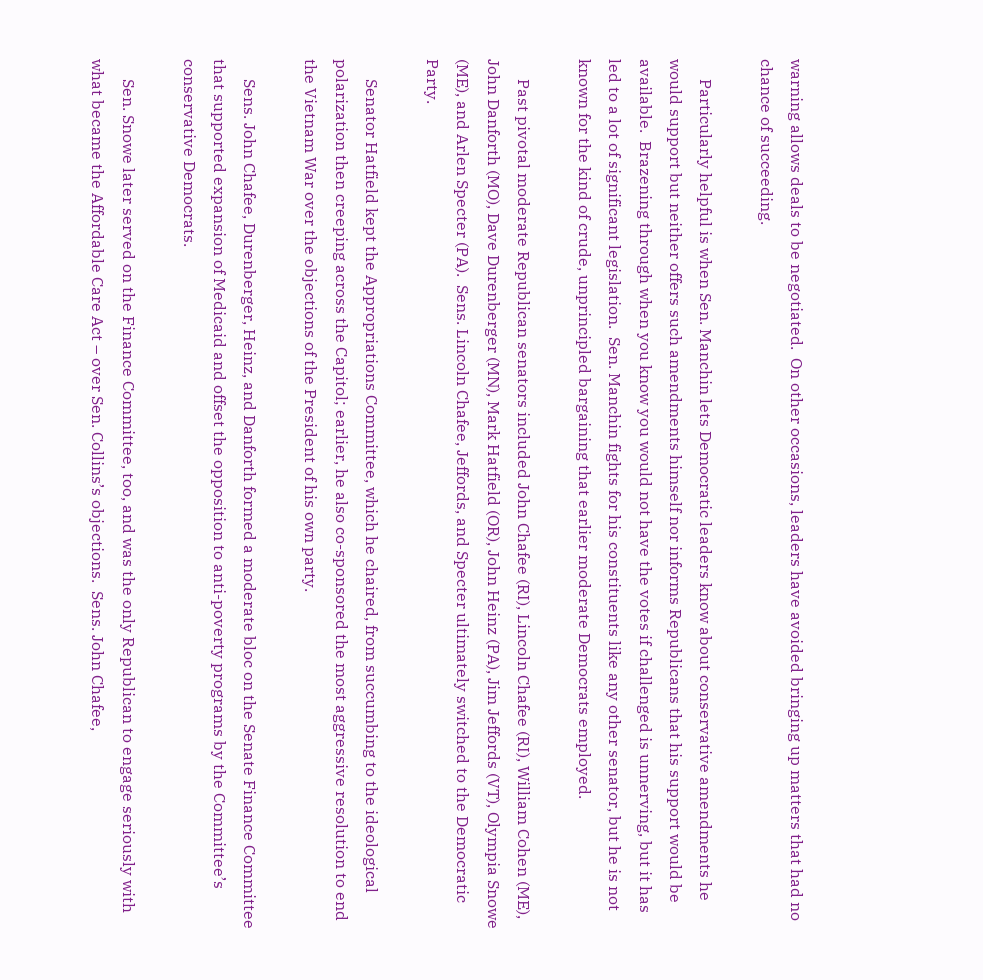warning allows deals to be negotiated.  On other occasions, leaders have avoided bringing up matters that had no chance of succeeding.

     Particularly helpful is when Sen. Manchin lets Democratic leaders know about conservative amendments he would support but neither offers such amendments himself nor informs Republicans that his support would be available.  Brazening through when you know you would not have the votes if challenged is unnerving, but it has led to a lot of significant legislation.  Sen. Manchin fights for his constituents like any other senator, but he is not known for the kind of crude, unprincipled bargaining that earlier moderate Democrats employed.

     Past pivotal moderate Republican senators included John Chafee (RI), Lincoln Chafee (RI), William Cohen (ME), John Danforth (MO), Dave Durenberger (MN), Mark Hatfield (OR), John Heinz (PA), Jim Jeffords (VT), Olympia Snowe (ME), and Arlen Specter (PA).  Sens. Lincoln Chafee, Jeffords, and Specter ultimately switched to the Democratic Party.

     Senator Hatfield kept the Appropriations Committee, which he chaired, from succumbing to the ideological polarization then creeping across the Capitol; earlier, he also co-sponsored the most aggressive resolution to end the Vietnam War over the objections of the President of his own party.

     Sens. John Chafee, Durenberger, Heinz, and Danforth formed a moderate bloc on the Senate Finance Committee that supported expansion of Medicaid and offset the opposition to anti-poverty programs by the Committee’s conservative Democrats.

     Sen. Snowe later served on the Finance Committee, too, and was the only Republican to engage seriously with what became the Affordable Care Act – over Sen. Collins’s objections.  Sens. John Chafee,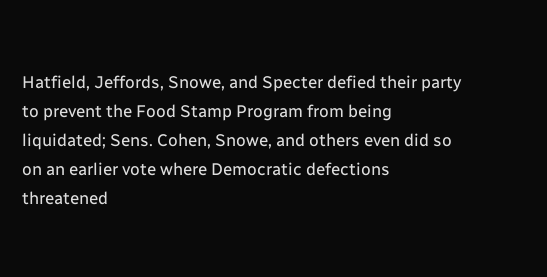Hatfield, Jeffords, Snowe, and Specter defied their party to prevent the Food Stamp Program from being liquidated; Sens. Cohen, Snowe, and others even did so on an earlier vote where Democratic defections threatened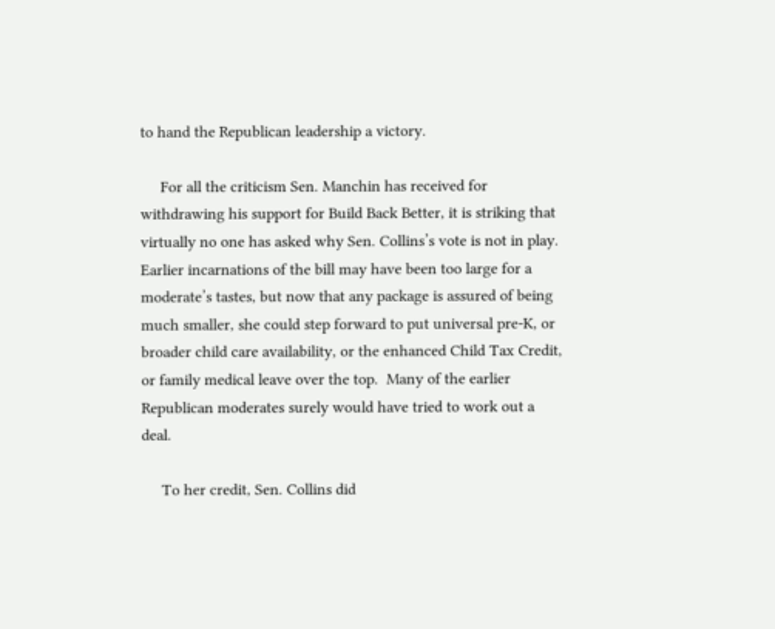to hand the Republican leadership a victory.

     For all the criticism Sen. Manchin has received for withdrawing his support for Build Back Better, it is striking that virtually no one has asked why Sen. Collins’s vote is not in play.  Earlier incarnations of the bill may have been too large for a moderate’s tastes, but now that any package is assured of being much smaller, she could step forward to put universal pre-K, or broader child care availability, or the enhanced Child Tax Credit, or family medical leave over the top.  Many of the earlier Republican moderates surely would have tried to work out a deal.

     To her credit, Sen. Collins did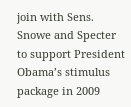join with Sens. Snowe and Specter to support President Obama’s stimulus package in 2009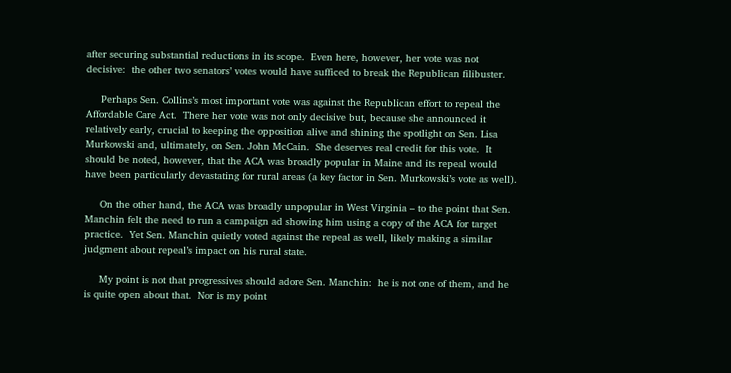after securing substantial reductions in its scope.  Even here, however, her vote was not decisive:  the other two senators’ votes would have sufficed to break the Republican filibuster.

     Perhaps Sen. Collins’s most important vote was against the Republican effort to repeal the Affordable Care Act.  There her vote was not only decisive but, because she announced it relatively early, crucial to keeping the opposition alive and shining the spotlight on Sen. Lisa Murkowski and, ultimately, on Sen. John McCain.  She deserves real credit for this vote.  It should be noted, however, that the ACA was broadly popular in Maine and its repeal would have been particularly devastating for rural areas (a key factor in Sen. Murkowski’s vote as well).

     On the other hand, the ACA was broadly unpopular in West Virginia – to the point that Sen. Manchin felt the need to run a campaign ad showing him using a copy of the ACA for target practice.  Yet Sen. Manchin quietly voted against the repeal as well, likely making a similar judgment about repeal’s impact on his rural state.

     My point is not that progressives should adore Sen. Manchin:  he is not one of them, and he is quite open about that.  Nor is my point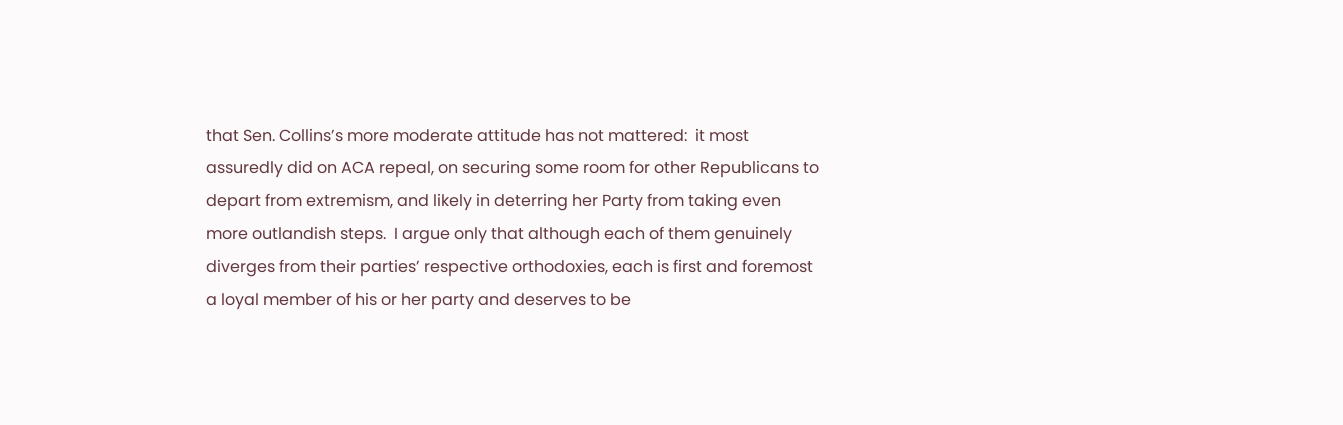that Sen. Collins’s more moderate attitude has not mattered:  it most assuredly did on ACA repeal, on securing some room for other Republicans to depart from extremism, and likely in deterring her Party from taking even more outlandish steps.  I argue only that although each of them genuinely diverges from their parties’ respective orthodoxies, each is first and foremost a loyal member of his or her party and deserves to be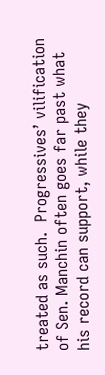treated as such.  Progressives’ vilification of Sen. Manchin often goes far past what his record can support, while they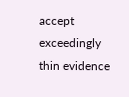accept exceedingly thin evidence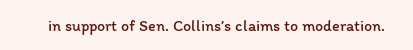in support of Sen. Collins’s claims to moderation.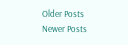Older Posts
Newer Posts